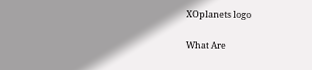XOplanets logo

What Are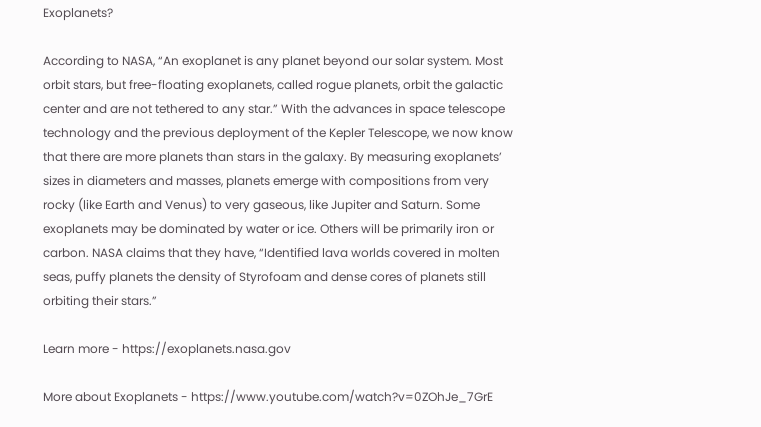Exoplanets?

According to NASA, “An exoplanet is any planet beyond our solar system. Most orbit stars, but free-floating exoplanets, called rogue planets, orbit the galactic center and are not tethered to any star.” With the advances in space telescope technology and the previous deployment of the Kepler Telescope, we now know that there are more planets than stars in the galaxy. By measuring exoplanets’ sizes in diameters and masses, planets emerge with compositions from very rocky (like Earth and Venus) to very gaseous, like Jupiter and Saturn. Some exoplanets may be dominated by water or ice. Others will be primarily iron or carbon. NASA claims that they have, “Identified lava worlds covered in molten seas, puffy planets the density of Styrofoam and dense cores of planets still orbiting their stars.”

Learn more - https://exoplanets.nasa.gov

More about Exoplanets - https://www.youtube.com/watch?v=0ZOhJe_7GrE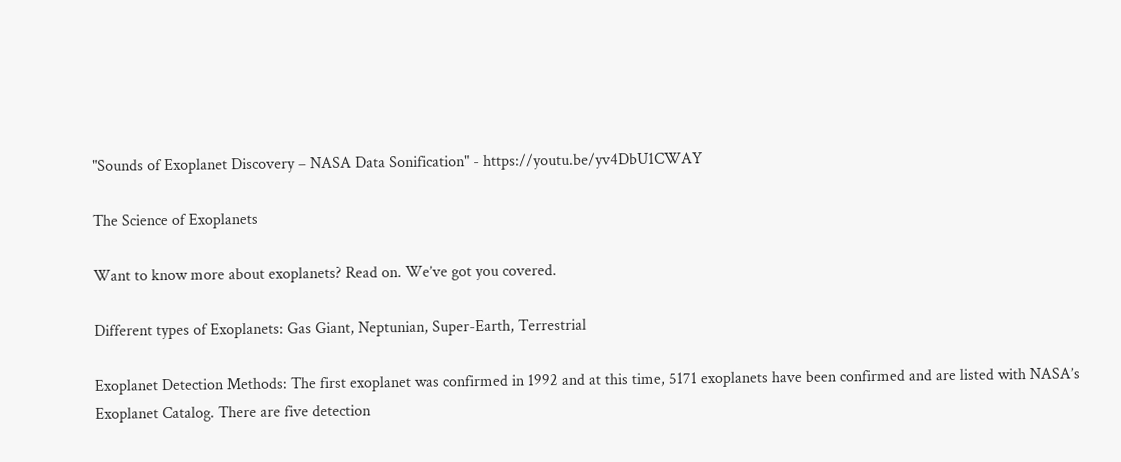"Sounds of Exoplanet Discovery – NASA Data Sonification" - https://youtu.be/yv4DbU1CWAY

The Science of Exoplanets

Want to know more about exoplanets? Read on. We’ve got you covered.

Different types of Exoplanets: Gas Giant, Neptunian, Super-Earth, Terrestrial

Exoplanet Detection Methods: The first exoplanet was confirmed in 1992 and at this time, 5171 exoplanets have been confirmed and are listed with NASA’s Exoplanet Catalog. There are five detection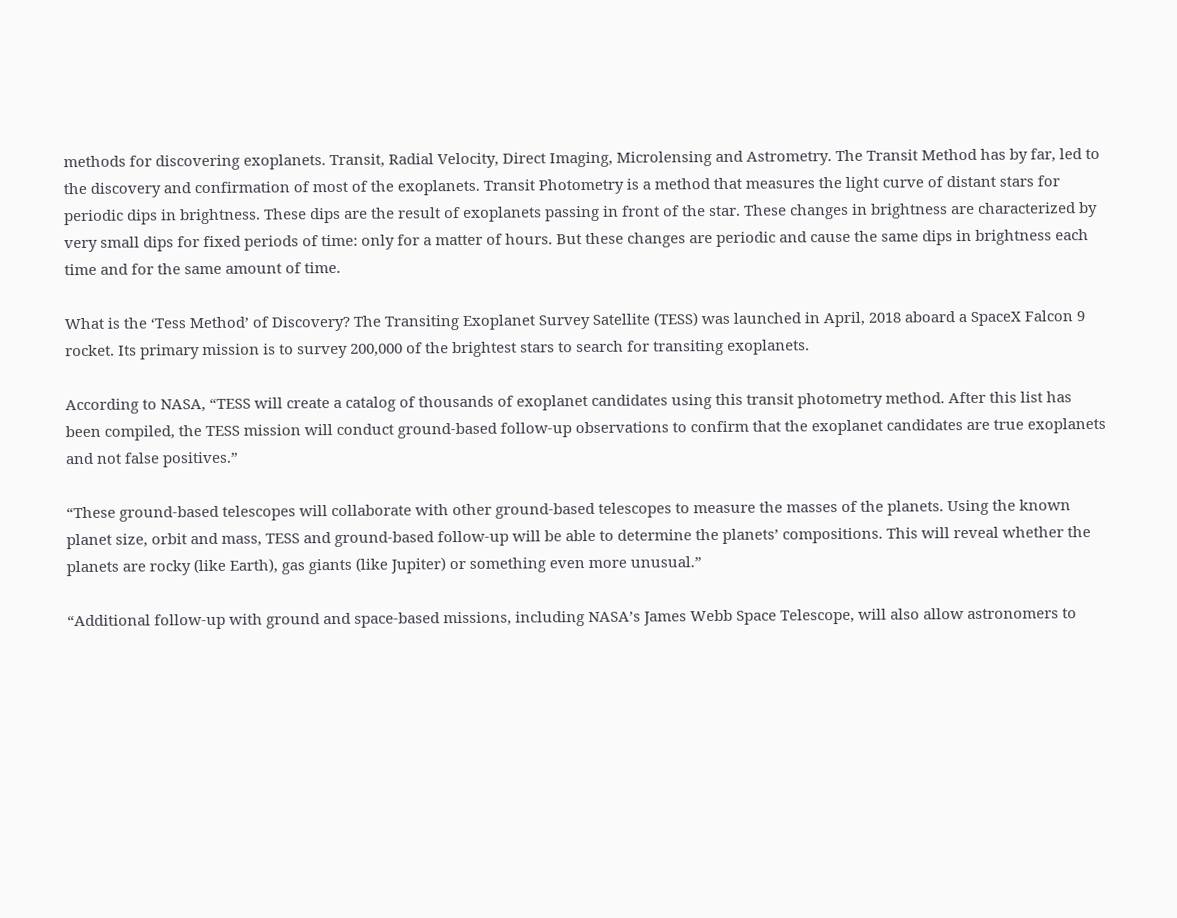methods for discovering exoplanets. Transit, Radial Velocity, Direct Imaging, Microlensing and Astrometry. The Transit Method has by far, led to the discovery and confirmation of most of the exoplanets. Transit Photometry is a method that measures the light curve of distant stars for periodic dips in brightness. These dips are the result of exoplanets passing in front of the star. These changes in brightness are characterized by very small dips for fixed periods of time: only for a matter of hours. But these changes are periodic and cause the same dips in brightness each time and for the same amount of time.

What is the ‘Tess Method’ of Discovery? The Transiting Exoplanet Survey Satellite (TESS) was launched in April, 2018 aboard a SpaceX Falcon 9 rocket. Its primary mission is to survey 200,000 of the brightest stars to search for transiting exoplanets.

According to NASA, “TESS will create a catalog of thousands of exoplanet candidates using this transit photometry method. After this list has been compiled, the TESS mission will conduct ground-based follow-up observations to confirm that the exoplanet candidates are true exoplanets and not false positives.”

“These ground-based telescopes will collaborate with other ground-based telescopes to measure the masses of the planets. Using the known planet size, orbit and mass, TESS and ground-based follow-up will be able to determine the planets’ compositions. This will reveal whether the planets are rocky (like Earth), gas giants (like Jupiter) or something even more unusual.”

“Additional follow-up with ground and space-based missions, including NASA’s James Webb Space Telescope, will also allow astronomers to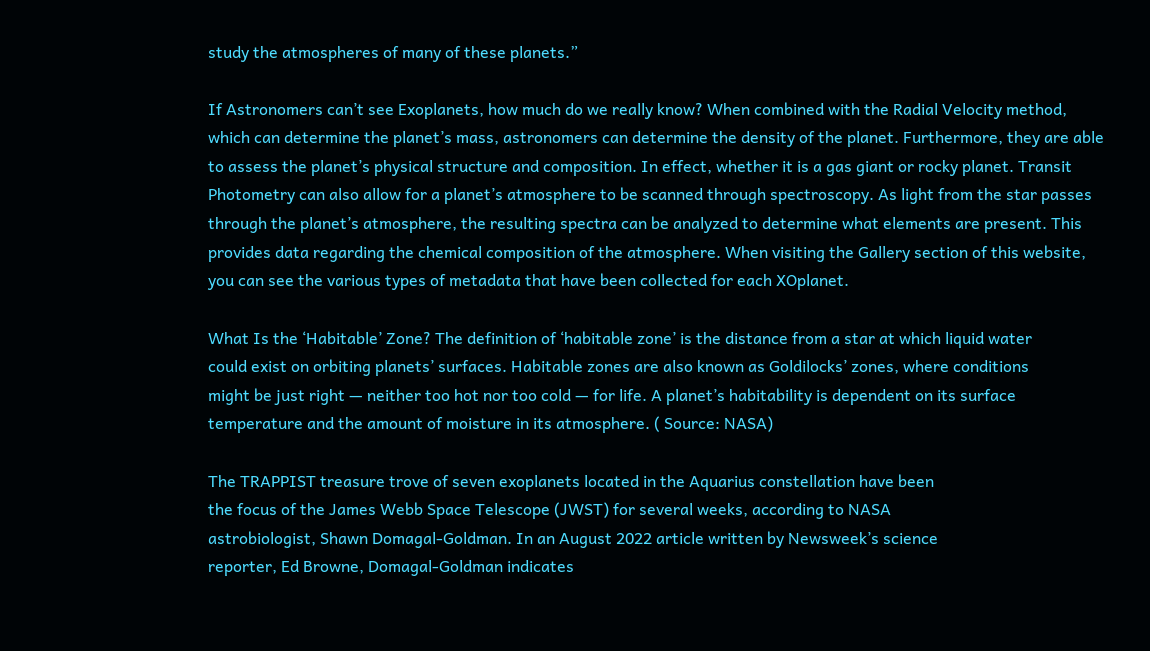study the atmospheres of many of these planets.”

If Astronomers can’t see Exoplanets, how much do we really know? When combined with the Radial Velocity method, which can determine the planet’s mass, astronomers can determine the density of the planet. Furthermore, they are able to assess the planet’s physical structure and composition. In effect, whether it is a gas giant or rocky planet. Transit Photometry can also allow for a planet’s atmosphere to be scanned through spectroscopy. As light from the star passes through the planet’s atmosphere, the resulting spectra can be analyzed to determine what elements are present. This provides data regarding the chemical composition of the atmosphere. When visiting the Gallery section of this website, you can see the various types of metadata that have been collected for each XOplanet.

What Is the ‘Habitable’ Zone? The definition of ‘habitable zone’ is the distance from a star at which liquid water
could exist on orbiting planets’ surfaces. Habitable zones are also known as Goldilocks’ zones, where conditions
might be just right — neither too hot nor too cold — for life. A planet’s habitability is dependent on its surface
temperature and the amount of moisture in its atmosphere. ( Source: NASA)

The TRAPPIST treasure trove of seven exoplanets located in the Aquarius constellation have been
the focus of the James Webb Space Telescope (JWST) for several weeks, according to NASA
astrobiologist, Shawn Domagal-Goldman. In an August 2022 article written by Newsweek’s science
reporter, Ed Browne, Domagal-Goldman indicates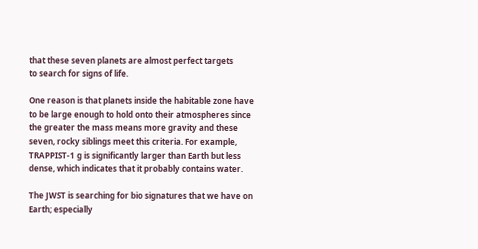that these seven planets are almost perfect targets
to search for signs of life.

One reason is that planets inside the habitable zone have to be large enough to hold onto their atmospheres since the greater the mass means more gravity and these seven, rocky siblings meet this criteria. For example, TRAPPIST-1 g is significantly larger than Earth but less dense, which indicates that it probably contains water.

The JWST is searching for bio signatures that we have on Earth; especially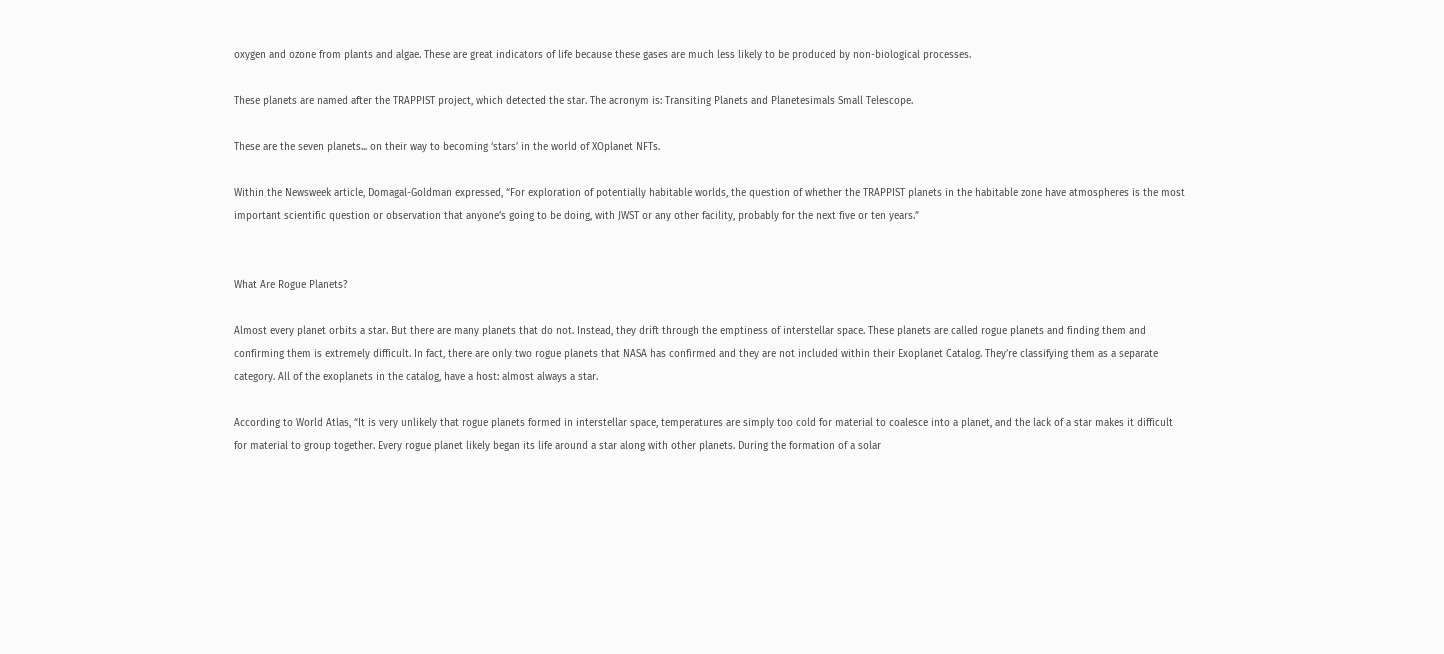oxygen and ozone from plants and algae. These are great indicators of life because these gases are much less likely to be produced by non-biological processes.

These planets are named after the TRAPPIST project, which detected the star. The acronym is: Transiting Planets and Planetesimals Small Telescope.

These are the seven planets... on their way to becoming ‘stars’ in the world of XOplanet NFTs.

Within the Newsweek article, Domagal-Goldman expressed, “For exploration of potentially habitable worlds, the question of whether the TRAPPIST planets in the habitable zone have atmospheres is the most important scientific question or observation that anyone’s going to be doing, with JWST or any other facility, probably for the next five or ten years.”


What Are Rogue Planets?

Almost every planet orbits a star. But there are many planets that do not. Instead, they drift through the emptiness of interstellar space. These planets are called rogue planets and finding them and confirming them is extremely difficult. In fact, there are only two rogue planets that NASA has confirmed and they are not included within their Exoplanet Catalog. They’re classifying them as a separate category. All of the exoplanets in the catalog, have a host: almost always a star.

According to World Atlas, “It is very unlikely that rogue planets formed in interstellar space, temperatures are simply too cold for material to coalesce into a planet, and the lack of a star makes it difficult for material to group together. Every rogue planet likely began its life around a star along with other planets. During the formation of a solar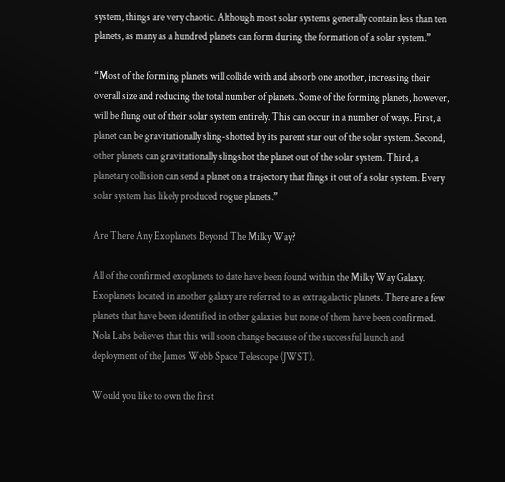system, things are very chaotic. Although most solar systems generally contain less than ten planets, as many as a hundred planets can form during the formation of a solar system.”

“Most of the forming planets will collide with and absorb one another, increasing their overall size and reducing the total number of planets. Some of the forming planets, however, will be flung out of their solar system entirely. This can occur in a number of ways. First, a planet can be gravitationally sling-shotted by its parent star out of the solar system. Second, other planets can gravitationally slingshot the planet out of the solar system. Third, a planetary collision can send a planet on a trajectory that flings it out of a solar system. Every solar system has likely produced rogue planets.”

Are There Any Exoplanets Beyond The Milky Way?

All of the confirmed exoplanets to date have been found within the Milky Way Galaxy. Exoplanets located in another galaxy are referred to as extragalactic planets. There are a few planets that have been identified in other galaxies but none of them have been confirmed. Nola Labs believes that this will soon change because of the successful launch and deployment of the James Webb Space Telescope (JWST).

Would you like to own the first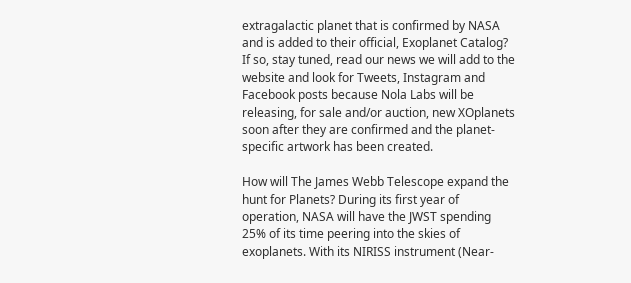extragalactic planet that is confirmed by NASA and is added to their official, Exoplanet Catalog? If so, stay tuned, read our news we will add to the website and look for Tweets, Instagram and Facebook posts because Nola Labs will be releasing, for sale and/or auction, new XOplanets soon after they are confirmed and the planet- specific artwork has been created.

How will The James Webb Telescope expand the hunt for Planets? During its first year of operation, NASA will have the JWST spending 25% of its time peering into the skies of exoplanets. With its NIRISS instrument (Near-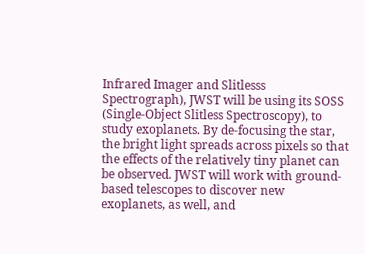Infrared Imager and Slitlesss Spectrograph), JWST will be using its SOSS (Single-Object Slitless Spectroscopy), to study exoplanets. By de-focusing the star, the bright light spreads across pixels so that the effects of the relatively tiny planet can be observed. JWST will work with ground-based telescopes to discover new exoplanets, as well, and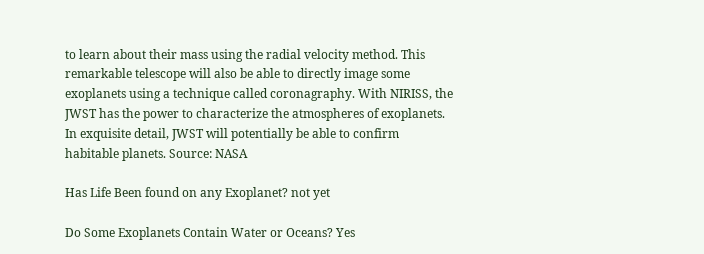to learn about their mass using the radial velocity method. This remarkable telescope will also be able to directly image some exoplanets using a technique called coronagraphy. With NIRISS, the JWST has the power to characterize the atmospheres of exoplanets. In exquisite detail, JWST will potentially be able to confirm habitable planets. Source: NASA

Has Life Been found on any Exoplanet? not yet

Do Some Exoplanets Contain Water or Oceans? Yes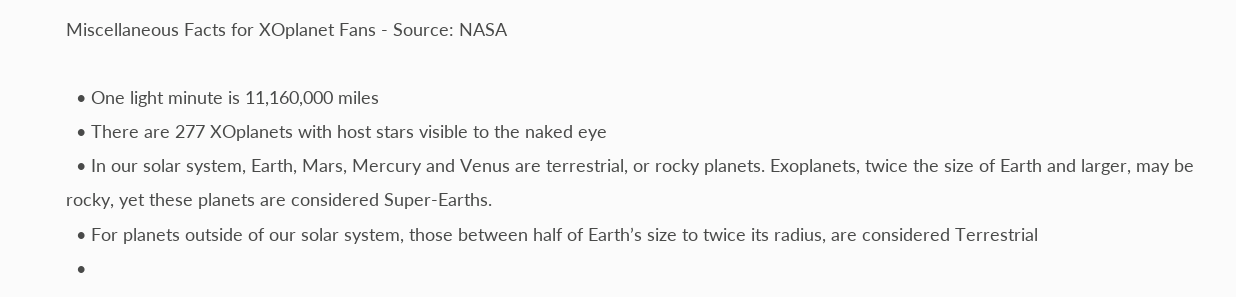Miscellaneous Facts for XOplanet Fans - Source: NASA

  • One light minute is 11,160,000 miles
  • There are 277 XOplanets with host stars visible to the naked eye
  • In our solar system, Earth, Mars, Mercury and Venus are terrestrial, or rocky planets. Exoplanets, twice the size of Earth and larger, may be rocky, yet these planets are considered Super-Earths.
  • For planets outside of our solar system, those between half of Earth’s size to twice its radius, are considered Terrestrial
  •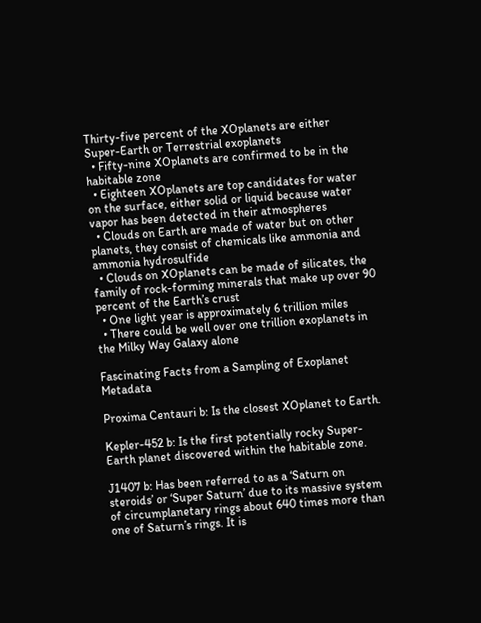Thirty-five percent of the XOplanets are either Super-Earth or Terrestrial exoplanets
  • Fifty-nine XOplanets are confirmed to be in the habitable zone
  • Eighteen XOplanets are top candidates for water on the surface, either solid or liquid because water vapor has been detected in their atmospheres
  • Clouds on Earth are made of water but on other planets, they consist of chemicals like ammonia and ammonia hydrosulfide
  • Clouds on XOplanets can be made of silicates, the family of rock-forming minerals that make up over 90 percent of the Earth’s crust
  • One light year is approximately 6 trillion miles
  • There could be well over one trillion exoplanets in the Milky Way Galaxy alone

Fascinating Facts from a Sampling of Exoplanet Metadata

Proxima Centauri b: Is the closest XOplanet to Earth.

Kepler-452 b: Is the first potentially rocky Super-Earth planet discovered within the habitable zone.

J1407 b: Has been referred to as a ‘Saturn on steroids’ or ‘Super Saturn’ due to its massive system of circumplanetary rings about 640 times more than one of Saturn’s rings. It is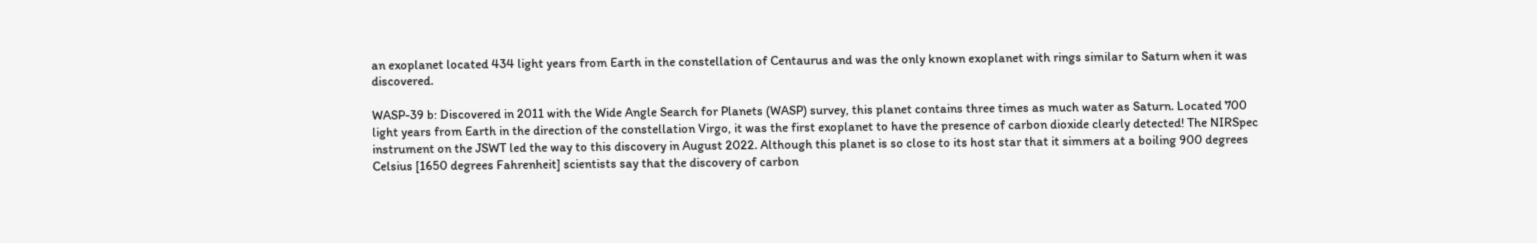an exoplanet located 434 light years from Earth in the constellation of Centaurus and was the only known exoplanet with rings similar to Saturn when it was discovered.

WASP-39 b: Discovered in 2011 with the Wide Angle Search for Planets (WASP) survey, this planet contains three times as much water as Saturn. Located 700 light years from Earth in the direction of the constellation Virgo, it was the first exoplanet to have the presence of carbon dioxide clearly detected! The NIRSpec instrument on the JSWT led the way to this discovery in August 2022. Although this planet is so close to its host star that it simmers at a boiling 900 degrees Celsius [1650 degrees Fahrenheit] scientists say that the discovery of carbon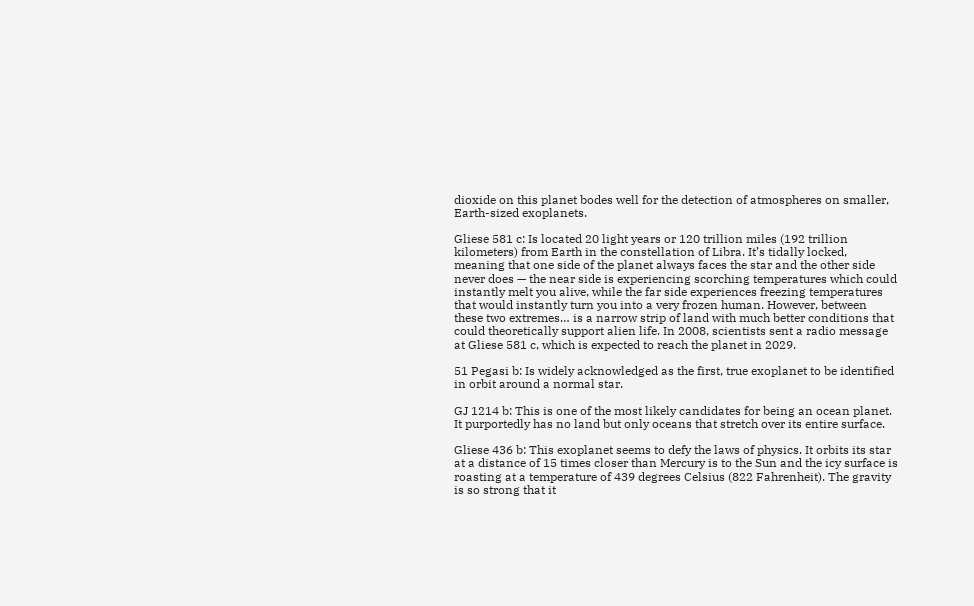dioxide on this planet bodes well for the detection of atmospheres on smaller, Earth-sized exoplanets.

Gliese 581 c: Is located 20 light years or 120 trillion miles (192 trillion kilometers) from Earth in the constellation of Libra. It’s tidally locked, meaning that one side of the planet always faces the star and the other side never does — the near side is experiencing scorching temperatures which could instantly melt you alive, while the far side experiences freezing temperatures that would instantly turn you into a very frozen human. However, between these two extremes… is a narrow strip of land with much better conditions that could theoretically support alien life. In 2008, scientists sent a radio message at Gliese 581 c, which is expected to reach the planet in 2029.

51 Pegasi b: Is widely acknowledged as the first, true exoplanet to be identified in orbit around a normal star.

GJ 1214 b: This is one of the most likely candidates for being an ocean planet. It purportedly has no land but only oceans that stretch over its entire surface.

Gliese 436 b: This exoplanet seems to defy the laws of physics. It orbits its star at a distance of 15 times closer than Mercury is to the Sun and the icy surface is roasting at a temperature of 439 degrees Celsius (822 Fahrenheit). The gravity is so strong that it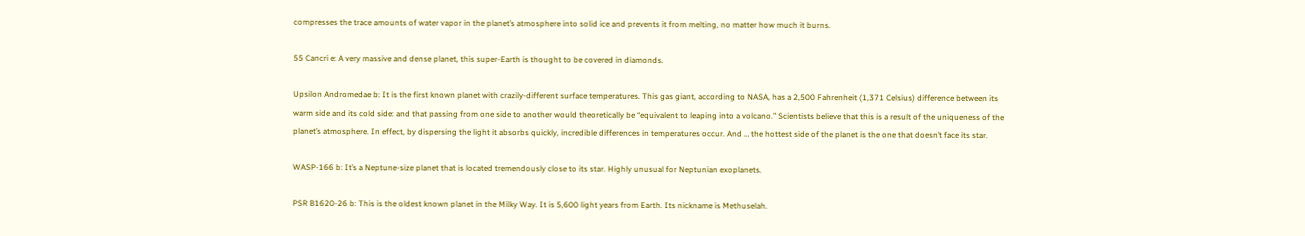compresses the trace amounts of water vapor in the planet’s atmosphere into solid ice and prevents it from melting, no matter how much it burns.

55 Cancri e: A very massive and dense planet, this super-Earth is thought to be covered in diamonds.

Upsilon Andromedae b: It is the first known planet with crazily-different surface temperatures. This gas giant, according to NASA, has a 2,500 Fahrenheit (1,371 Celsius) difference between its warm side and its cold side: and that passing from one side to another would theoretically be “equivalent to leaping into a volcano.” Scientists believe that this is a result of the uniqueness of the planet’s atmosphere. In effect, by dispersing the light it absorbs quickly, incredible differences in temperatures occur. And … the hottest side of the planet is the one that doesn’t face its star.

WASP-166 b: It’s a Neptune-size planet that is located tremendously close to its star. Highly unusual for Neptunian exoplanets.

PSR B1620-26 b: This is the oldest known planet in the Milky Way. It is 5,600 light years from Earth. Its nickname is Methuselah.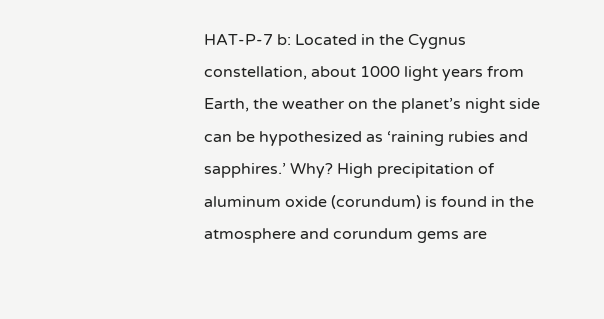HAT-P-7 b: Located in the Cygnus constellation, about 1000 light years from Earth, the weather on the planet’s night side can be hypothesized as ‘raining rubies and sapphires.’ Why? High precipitation of aluminum oxide (corundum) is found in the atmosphere and corundum gems are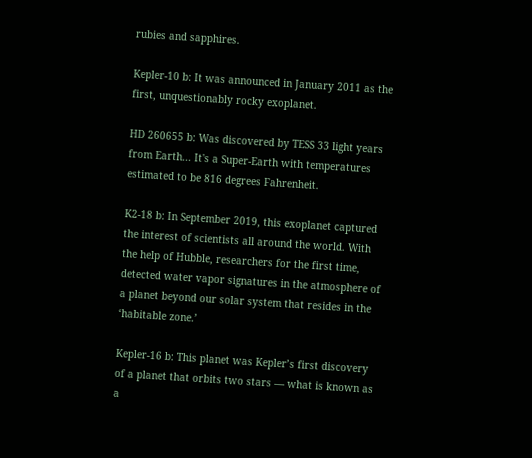rubies and sapphires.

Kepler-10 b: It was announced in January 2011 as the first, unquestionably rocky exoplanet.

HD 260655 b: Was discovered by TESS 33 light years from Earth... It's a Super-Earth with temperatures estimated to be 816 degrees Fahrenheit.

K2-18 b: In September 2019, this exoplanet captured the interest of scientists all around the world. With the help of Hubble, researchers for the first time, detected water vapor signatures in the atmosphere of a planet beyond our solar system that resides in the ‘habitable zone.’

Kepler-16 b: This planet was Kepler’s first discovery of a planet that orbits two stars — what is known as a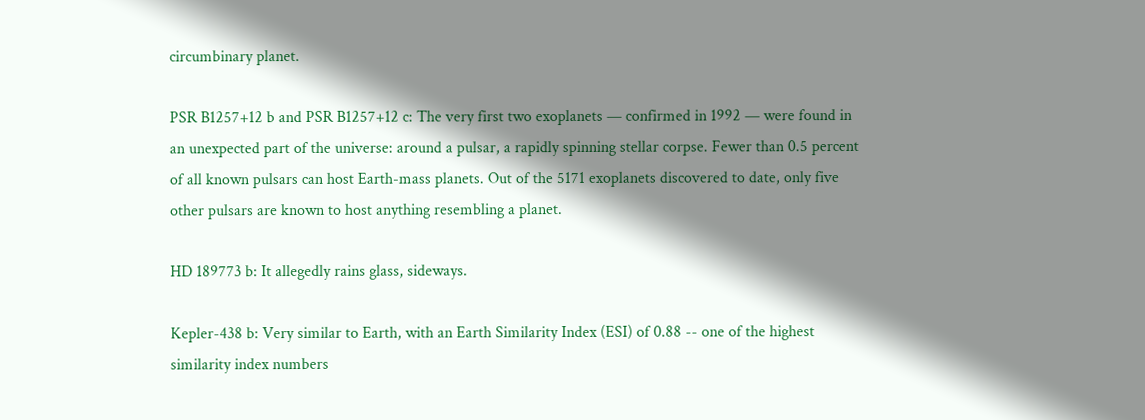circumbinary planet.

PSR B1257+12 b and PSR B1257+12 c: The very first two exoplanets — confirmed in 1992 — were found in an unexpected part of the universe: around a pulsar, a rapidly spinning stellar corpse. Fewer than 0.5 percent of all known pulsars can host Earth-mass planets. Out of the 5171 exoplanets discovered to date, only five other pulsars are known to host anything resembling a planet.

HD 189773 b: It allegedly rains glass, sideways.

Kepler-438 b: Very similar to Earth, with an Earth Similarity Index (ESI) of 0.88 -- one of the highest similarity index numbers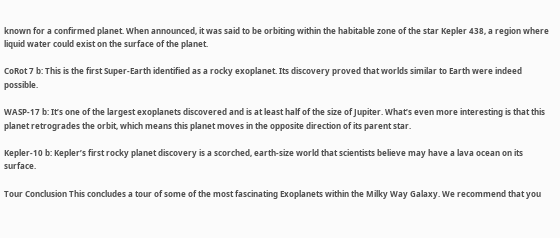known for a confirmed planet. When announced, it was said to be orbiting within the habitable zone of the star Kepler 438, a region where liquid water could exist on the surface of the planet.

CoRot 7 b: This is the first Super-Earth identified as a rocky exoplanet. Its discovery proved that worlds similar to Earth were indeed possible.

WASP-17 b: It’s one of the largest exoplanets discovered and is at least half of the size of Jupiter. What’s even more interesting is that this planet retrogrades the orbit, which means this planet moves in the opposite direction of its parent star.

Kepler-10 b: Kepler’s first rocky planet discovery is a scorched, earth-size world that scientists believe may have a lava ocean on its surface.

Tour Conclusion This concludes a tour of some of the most fascinating Exoplanets within the Milky Way Galaxy. We recommend that you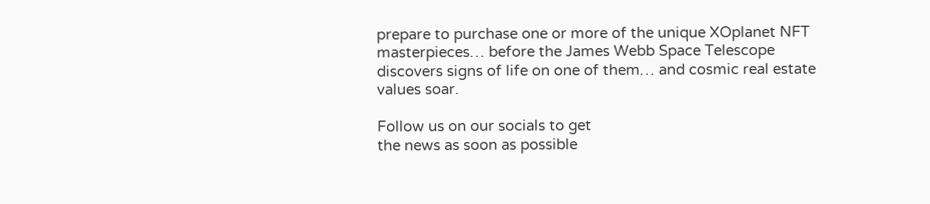prepare to purchase one or more of the unique XOplanet NFT masterpieces… before the James Webb Space Telescope discovers signs of life on one of them… and cosmic real estate values soar.

Follow us on our socials to get
the news as soon as possible